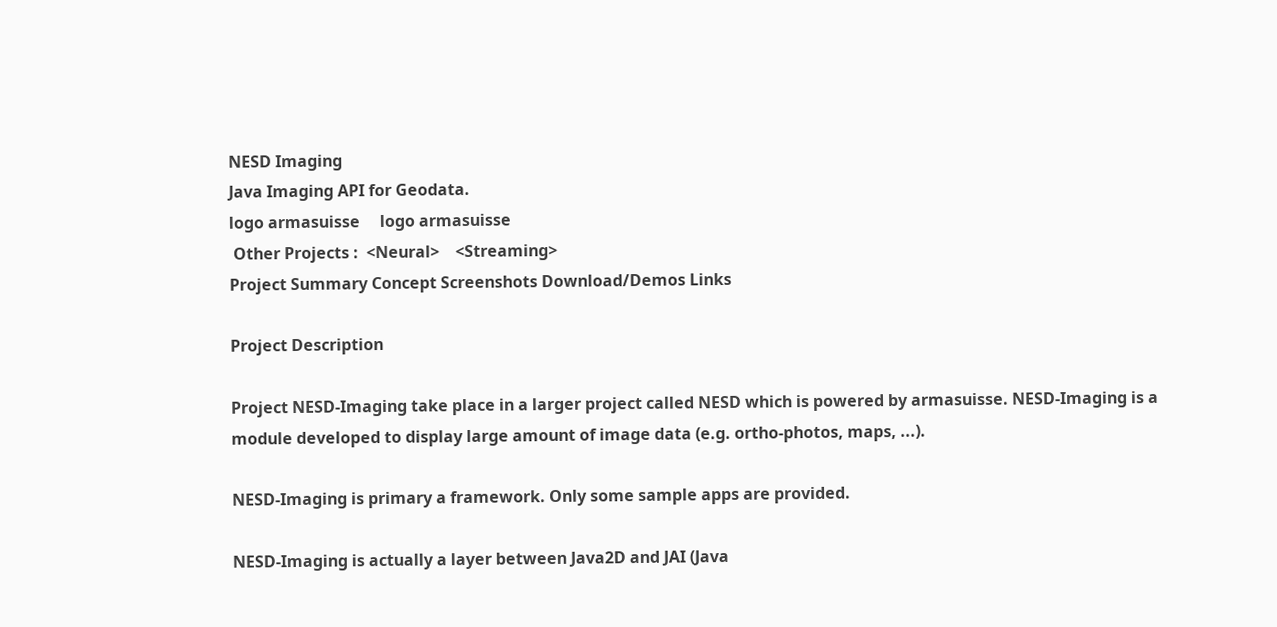NESD Imaging
Java Imaging API for Geodata.
logo armasuisse     logo armasuisse
 Other Projects :  <Neural>    <Streaming>
Project Summary Concept Screenshots Download/Demos Links

Project Description

Project NESD-Imaging take place in a larger project called NESD which is powered by armasuisse. NESD-Imaging is a module developed to display large amount of image data (e.g. ortho-photos, maps, ...).

NESD-Imaging is primary a framework. Only some sample apps are provided.

NESD-Imaging is actually a layer between Java2D and JAI (Java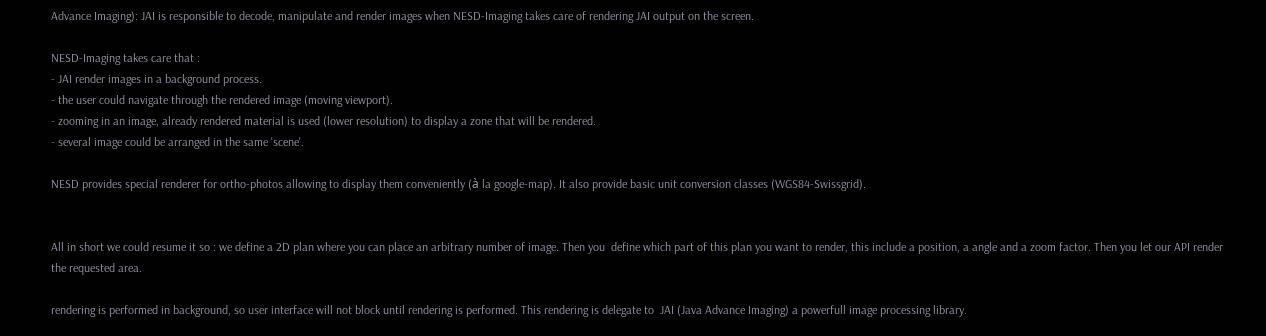Advance Imaging): JAI is responsible to decode, manipulate and render images when NESD-Imaging takes care of rendering JAI output on the screen.

NESD-Imaging takes care that :
- JAI render images in a background process.
- the user could navigate through the rendered image (moving viewport).
- zooming in an image, already rendered material is used (lower resolution) to display a zone that will be rendered.
- several image could be arranged in the same 'scene'.

NESD provides special renderer for ortho-photos allowing to display them conveniently (à la google-map). It also provide basic unit conversion classes (WGS84-Swissgrid).


All in short we could resume it so : we define a 2D plan where you can place an arbitrary number of image. Then you  define which part of this plan you want to render, this include a position, a angle and a zoom factor. Then you let our API render the requested area.

rendering is performed in background, so user interface will not block until rendering is performed. This rendering is delegate to  JAI (Java Advance Imaging) a powerfull image processing library.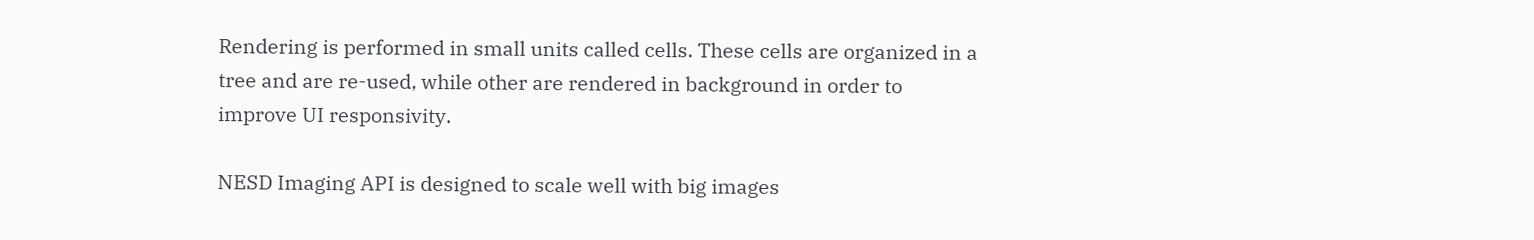Rendering is performed in small units called cells. These cells are organized in a tree and are re-used, while other are rendered in background in order to improve UI responsivity.

NESD Imaging API is designed to scale well with big images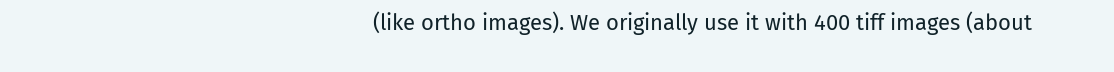(like ortho images). We originally use it with 400 tiff images (about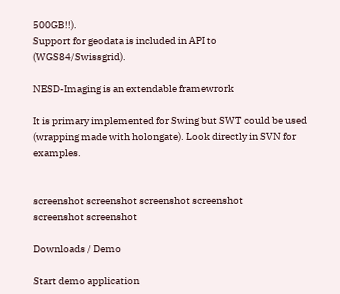500GB!!).
Support for geodata is included in API to (WGS84/Swissgrid).

NESD-Imaging is an extendable framewrork

It is primary implemented for Swing but SWT could be used (wrapping made with holongate). Look directly in SVN for examples.


screenshot screenshot screenshot screenshot
screenshot screenshot

Downloads / Demo

Start demo application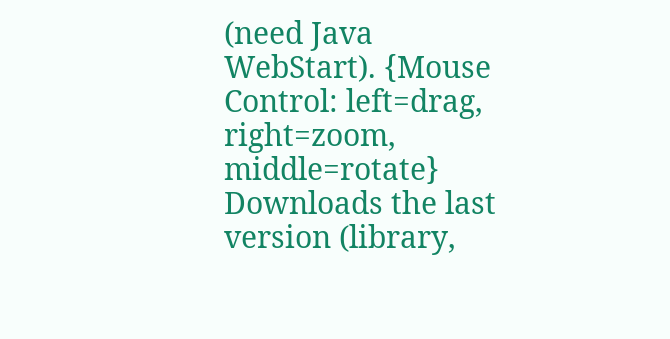(need Java WebStart). {Mouse Control: left=drag, right=zoom, middle=rotate}
Downloads the last version (library,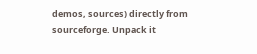demos, sources) directly from sourceforge. Unpack it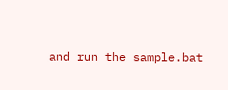and run the sample.bat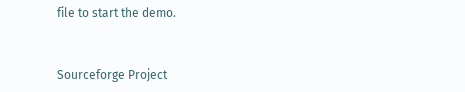file to start the demo.


Sourceforge Project